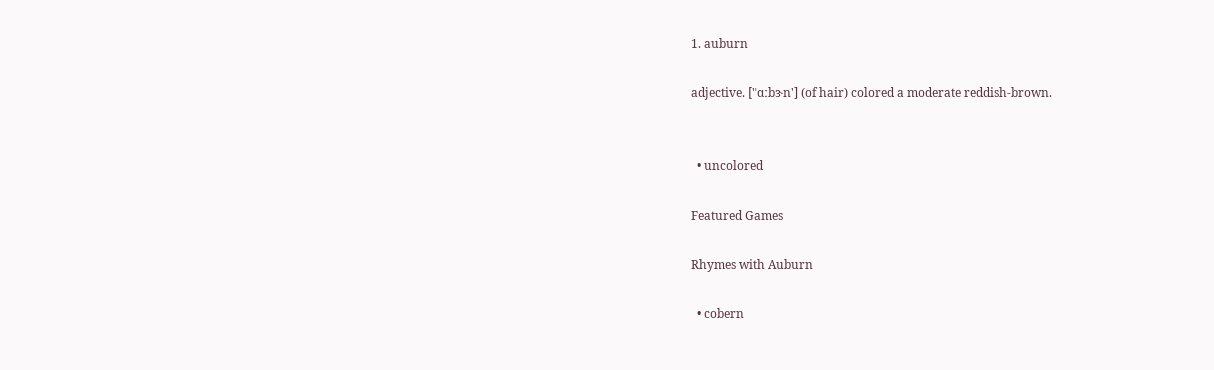1. auburn

adjective. ['ˈɑːbɝn'] (of hair) colored a moderate reddish-brown.


  • uncolored

Featured Games

Rhymes with Auburn

  • cobern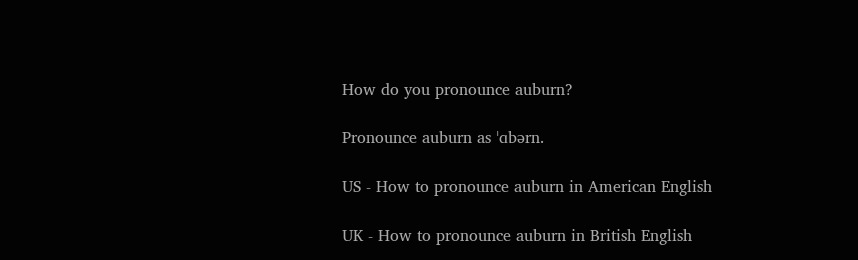How do you pronounce auburn?

Pronounce auburn as ˈɑbərn.

US - How to pronounce auburn in American English

UK - How to pronounce auburn in British English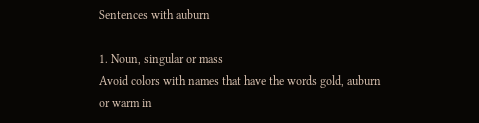Sentences with auburn

1. Noun, singular or mass
Avoid colors with names that have the words gold, auburn or warm in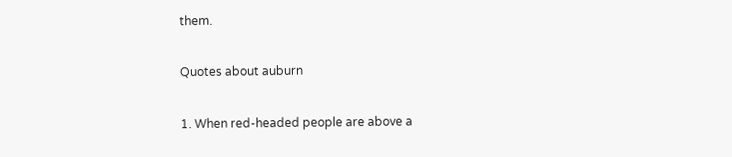them.

Quotes about auburn

1. When red-headed people are above a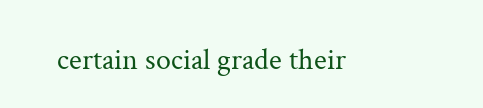certain social grade their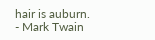hair is auburn.
- Mark Twain